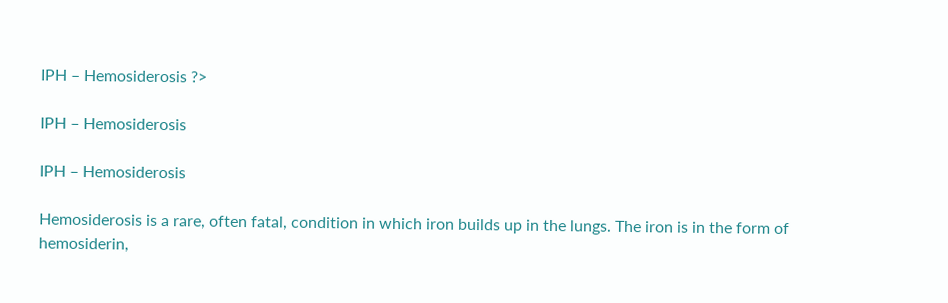IPH – Hemosiderosis ?>

IPH – Hemosiderosis

IPH – Hemosiderosis

Hemosiderosis is a rare, often fatal, condition in which iron builds up in the lungs. The iron is in the form of hemosiderin,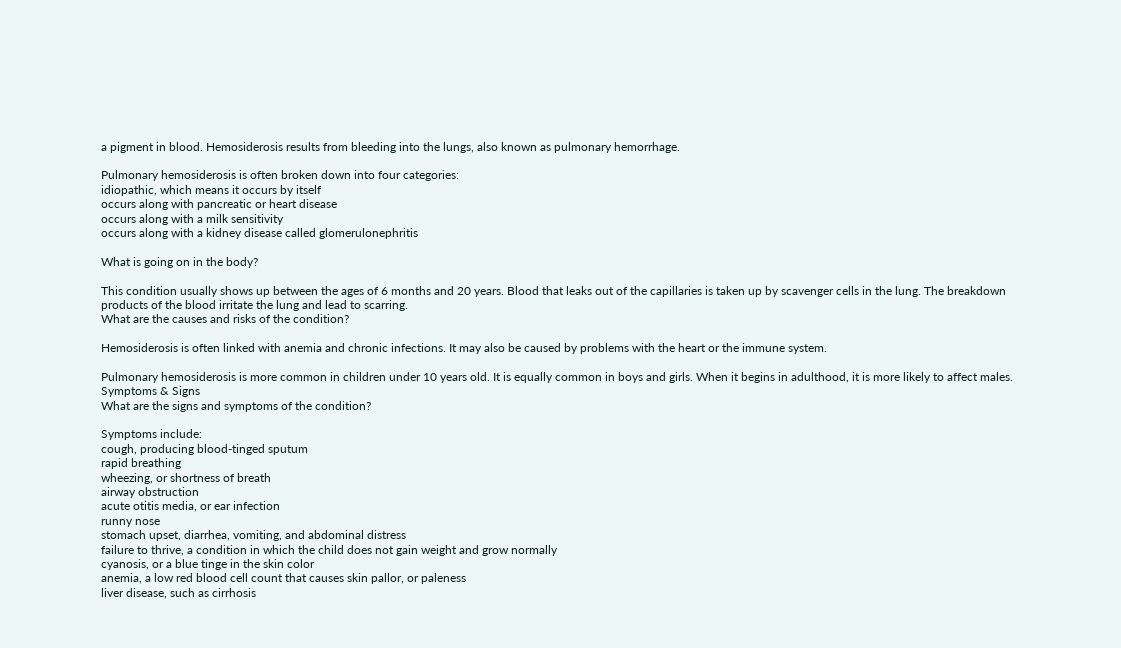a pigment in blood. Hemosiderosis results from bleeding into the lungs, also known as pulmonary hemorrhage.

Pulmonary hemosiderosis is often broken down into four categories:
idiopathic, which means it occurs by itself
occurs along with pancreatic or heart disease
occurs along with a milk sensitivity
occurs along with a kidney disease called glomerulonephritis

What is going on in the body?

This condition usually shows up between the ages of 6 months and 20 years. Blood that leaks out of the capillaries is taken up by scavenger cells in the lung. The breakdown products of the blood irritate the lung and lead to scarring.
What are the causes and risks of the condition?

Hemosiderosis is often linked with anemia and chronic infections. It may also be caused by problems with the heart or the immune system.

Pulmonary hemosiderosis is more common in children under 10 years old. It is equally common in boys and girls. When it begins in adulthood, it is more likely to affect males.
Symptoms & Signs
What are the signs and symptoms of the condition?

Symptoms include:
cough, producing blood-tinged sputum
rapid breathing
wheezing, or shortness of breath
airway obstruction
acute otitis media, or ear infection
runny nose
stomach upset, diarrhea, vomiting, and abdominal distress
failure to thrive, a condition in which the child does not gain weight and grow normally
cyanosis, or a blue tinge in the skin color
anemia, a low red blood cell count that causes skin pallor, or paleness
liver disease, such as cirrhosis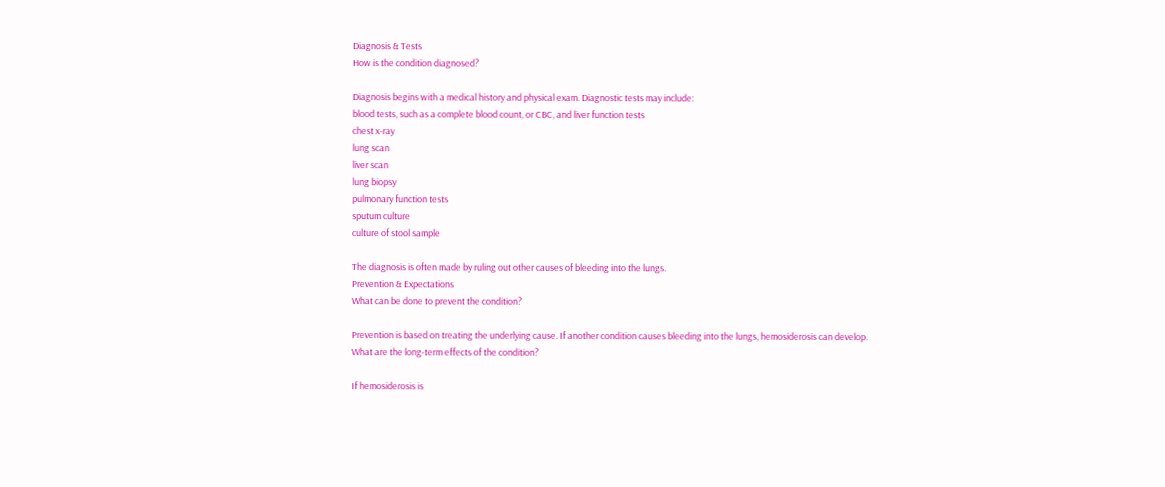Diagnosis & Tests
How is the condition diagnosed?

Diagnosis begins with a medical history and physical exam. Diagnostic tests may include:
blood tests, such as a complete blood count, or CBC, and liver function tests
chest x-ray
lung scan
liver scan
lung biopsy
pulmonary function tests
sputum culture
culture of stool sample

The diagnosis is often made by ruling out other causes of bleeding into the lungs.
Prevention & Expectations
What can be done to prevent the condition?

Prevention is based on treating the underlying cause. If another condition causes bleeding into the lungs, hemosiderosis can develop.
What are the long-term effects of the condition?

If hemosiderosis is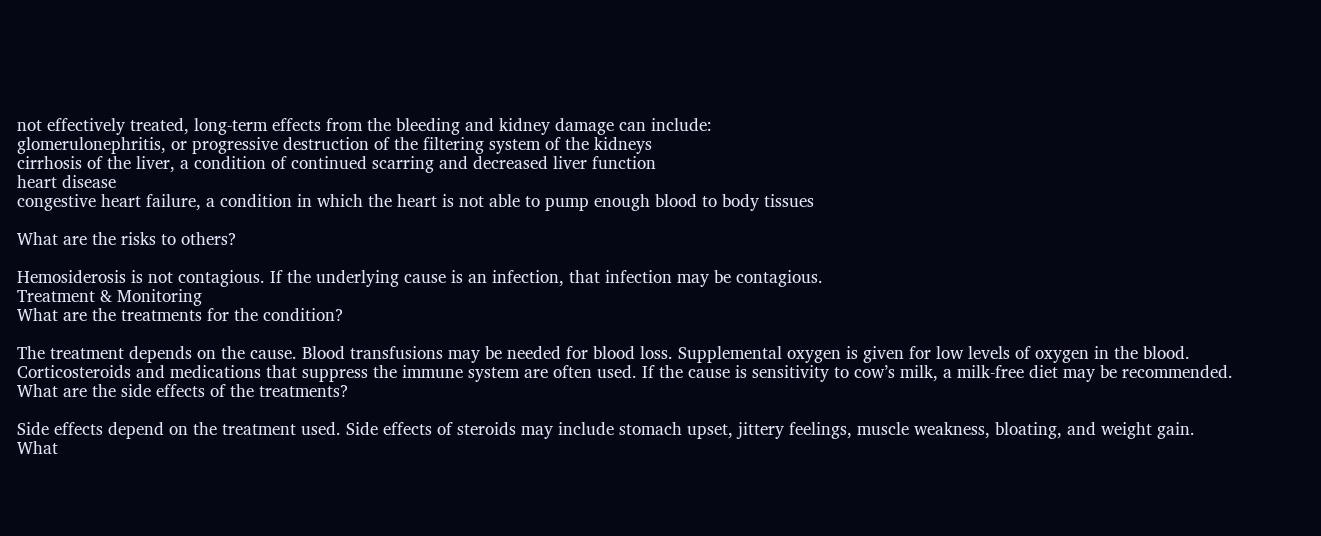not effectively treated, long-term effects from the bleeding and kidney damage can include:
glomerulonephritis, or progressive destruction of the filtering system of the kidneys
cirrhosis of the liver, a condition of continued scarring and decreased liver function
heart disease
congestive heart failure, a condition in which the heart is not able to pump enough blood to body tissues

What are the risks to others?

Hemosiderosis is not contagious. If the underlying cause is an infection, that infection may be contagious.
Treatment & Monitoring
What are the treatments for the condition?

The treatment depends on the cause. Blood transfusions may be needed for blood loss. Supplemental oxygen is given for low levels of oxygen in the blood. Corticosteroids and medications that suppress the immune system are often used. If the cause is sensitivity to cow’s milk, a milk-free diet may be recommended.
What are the side effects of the treatments?

Side effects depend on the treatment used. Side effects of steroids may include stomach upset, jittery feelings, muscle weakness, bloating, and weight gain.
What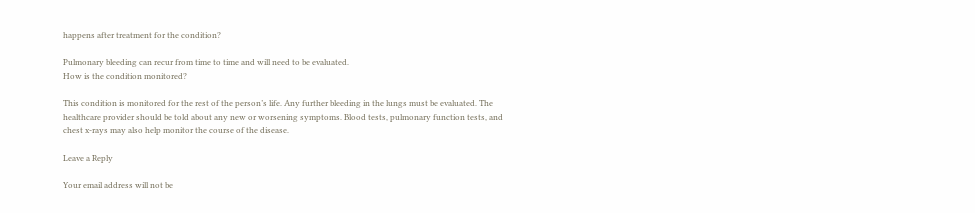happens after treatment for the condition?

Pulmonary bleeding can recur from time to time and will need to be evaluated.
How is the condition monitored?

This condition is monitored for the rest of the person’s life. Any further bleeding in the lungs must be evaluated. The healthcare provider should be told about any new or worsening symptoms. Blood tests, pulmonary function tests, and chest x-rays may also help monitor the course of the disease.

Leave a Reply

Your email address will not be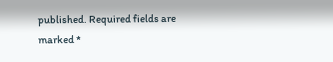published. Required fields are marked *